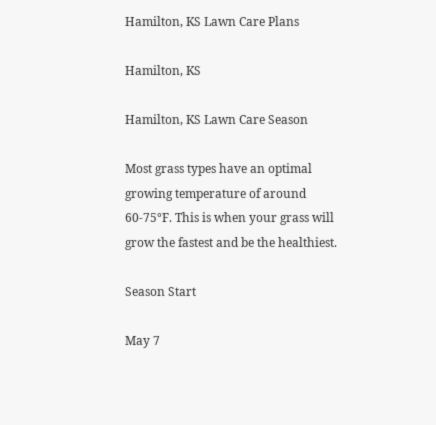Hamilton, KS Lawn Care Plans

Hamilton, KS

Hamilton, KS Lawn Care Season

Most grass types have an optimal growing temperature of around 60-75°F. This is when your grass will grow the fastest and be the healthiest.

Season Start

May 7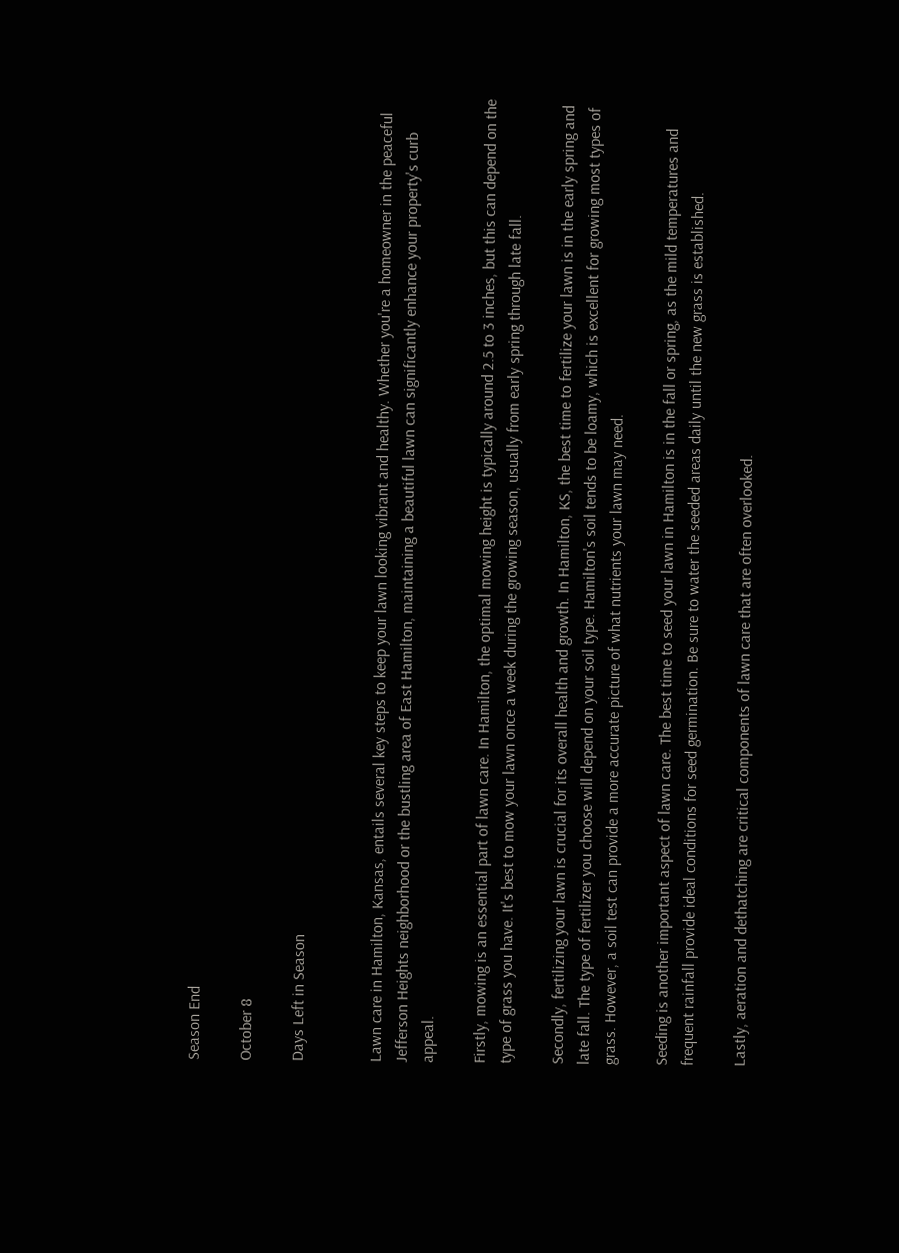Season End

October 8

Days Left in Season


Lawn care in Hamilton, Kansas, entails several key steps to keep your lawn looking vibrant and healthy. Whether you're a homeowner in the peaceful Jefferson Heights neighborhood or the bustling area of East Hamilton, maintaining a beautiful lawn can significantly enhance your property's curb appeal.

Firstly, mowing is an essential part of lawn care. In Hamilton, the optimal mowing height is typically around 2.5 to 3 inches, but this can depend on the type of grass you have. It's best to mow your lawn once a week during the growing season, usually from early spring through late fall.

Secondly, fertilizing your lawn is crucial for its overall health and growth. In Hamilton, KS, the best time to fertilize your lawn is in the early spring and late fall. The type of fertilizer you choose will depend on your soil type. Hamilton's soil tends to be loamy, which is excellent for growing most types of grass. However, a soil test can provide a more accurate picture of what nutrients your lawn may need.

Seeding is another important aspect of lawn care. The best time to seed your lawn in Hamilton is in the fall or spring, as the mild temperatures and frequent rainfall provide ideal conditions for seed germination. Be sure to water the seeded areas daily until the new grass is established.

Lastly, aeration and dethatching are critical components of lawn care that are often overlooked.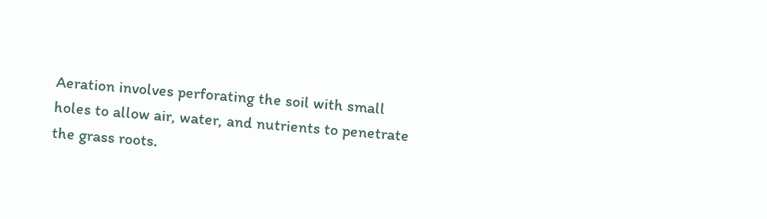Aeration involves perforating the soil with small holes to allow air, water, and nutrients to penetrate the grass roots.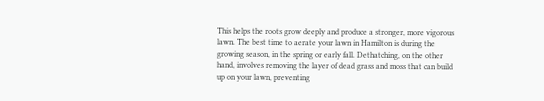This helps the roots grow deeply and produce a stronger, more vigorous lawn. The best time to aerate your lawn in Hamilton is during the growing season, in the spring or early fall. Dethatching, on the other hand, involves removing the layer of dead grass and moss that can build up on your lawn, preventing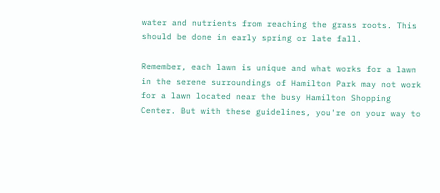water and nutrients from reaching the grass roots. This should be done in early spring or late fall.

Remember, each lawn is unique and what works for a lawn in the serene surroundings of Hamilton Park may not work for a lawn located near the busy Hamilton Shopping Center. But with these guidelines, you're on your way to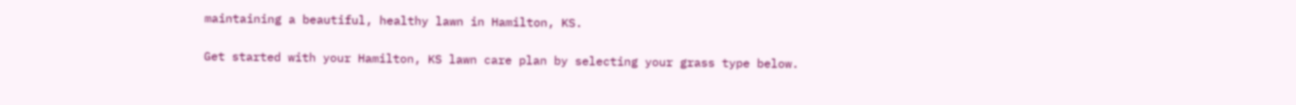maintaining a beautiful, healthy lawn in Hamilton, KS.

Get started with your Hamilton, KS lawn care plan by selecting your grass type below.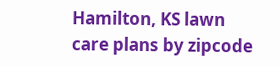Hamilton, KS lawn care plans by zipcode